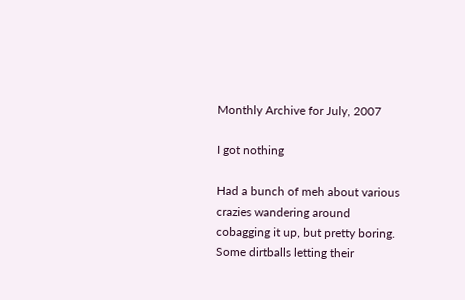Monthly Archive for July, 2007

I got nothing

Had a bunch of meh about various crazies wandering around cobagging it up, but pretty boring. Some dirtballs letting their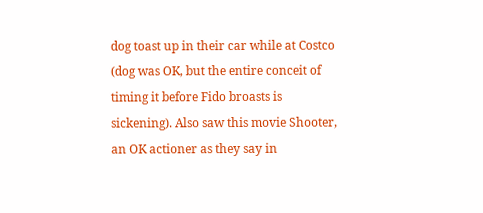dog toast up in their car while at Costco (dog was OK, but the entire conceit of timing it before Fido broasts is sickening). Also saw this movie Shooter, an OK actioner as they say in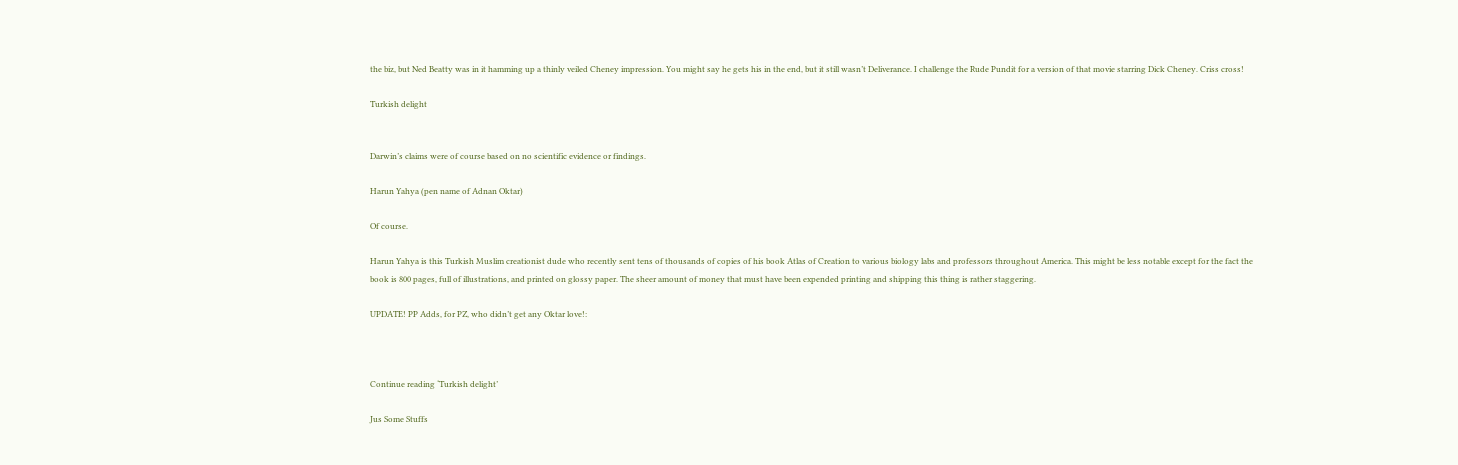the biz, but Ned Beatty was in it hamming up a thinly veiled Cheney impression. You might say he gets his in the end, but it still wasn’t Deliverance. I challenge the Rude Pundit for a version of that movie starring Dick Cheney. Criss cross!

Turkish delight


Darwin’s claims were of course based on no scientific evidence or findings.

Harun Yahya (pen name of Adnan Oktar)

Of course.

Harun Yahya is this Turkish Muslim creationist dude who recently sent tens of thousands of copies of his book Atlas of Creation to various biology labs and professors throughout America. This might be less notable except for the fact the book is 800 pages, full of illustrations, and printed on glossy paper. The sheer amount of money that must have been expended printing and shipping this thing is rather staggering.

UPDATE! PP Adds, for PZ, who didn’t get any Oktar love!:



Continue reading ‘Turkish delight’

Jus Some Stuffs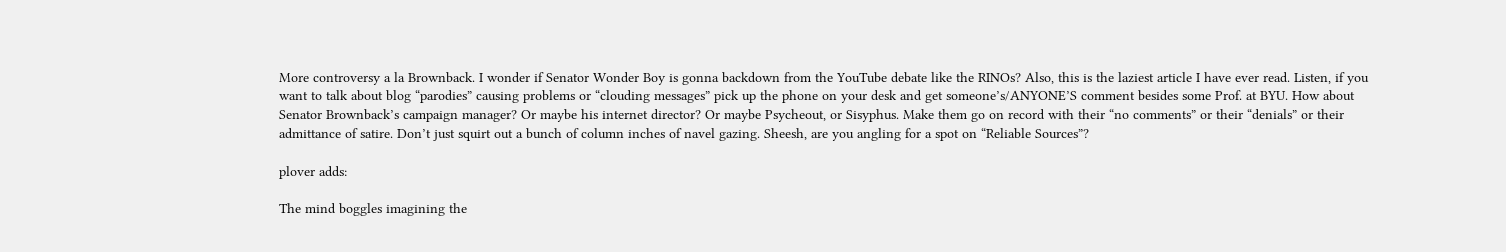More controversy a la Brownback. I wonder if Senator Wonder Boy is gonna backdown from the YouTube debate like the RINOs? Also, this is the laziest article I have ever read. Listen, if you want to talk about blog “parodies” causing problems or “clouding messages” pick up the phone on your desk and get someone’s/ANYONE’S comment besides some Prof. at BYU. How about Senator Brownback’s campaign manager? Or maybe his internet director? Or maybe Psycheout, or Sisyphus. Make them go on record with their “no comments” or their “denials” or their admittance of satire. Don’t just squirt out a bunch of column inches of navel gazing. Sheesh, are you angling for a spot on “Reliable Sources”?

plover adds:

The mind boggles imagining the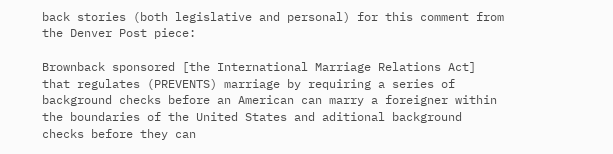back stories (both legislative and personal) for this comment from the Denver Post piece:

Brownback sponsored [the International Marriage Relations Act] that regulates (PREVENTS) marriage by requiring a series of background checks before an American can marry a foreigner within the boundaries of the United States and aditional background checks before they can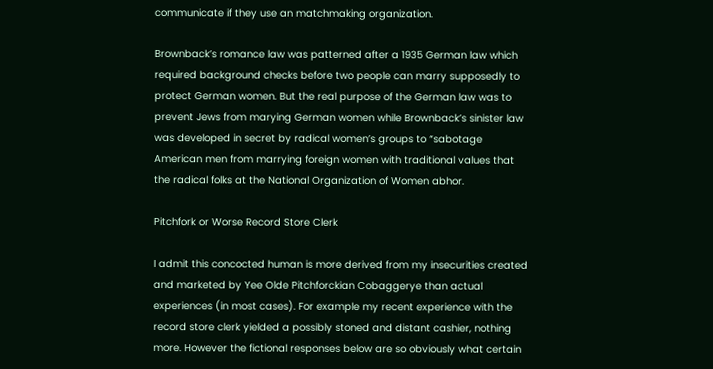communicate if they use an matchmaking organization.

Brownback’s romance law was patterned after a 1935 German law which required background checks before two people can marry supposedly to protect German women. But the real purpose of the German law was to prevent Jews from marying German women while Brownback’s sinister law was developed in secret by radical women’s groups to “sabotage American men from marrying foreign women with traditional values that the radical folks at the National Organization of Women abhor.

Pitchfork or Worse Record Store Clerk

I admit this concocted human is more derived from my insecurities created and marketed by Yee Olde Pitchforckian Cobaggerye than actual experiences (in most cases). For example my recent experience with the record store clerk yielded a possibly stoned and distant cashier, nothing more. However the fictional responses below are so obviously what certain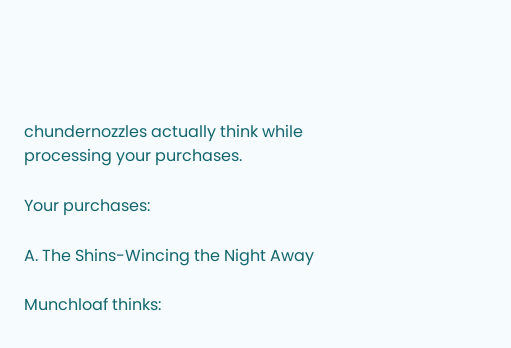chundernozzles actually think while processing your purchases.

Your purchases:

A. The Shins-Wincing the Night Away

Munchloaf thinks: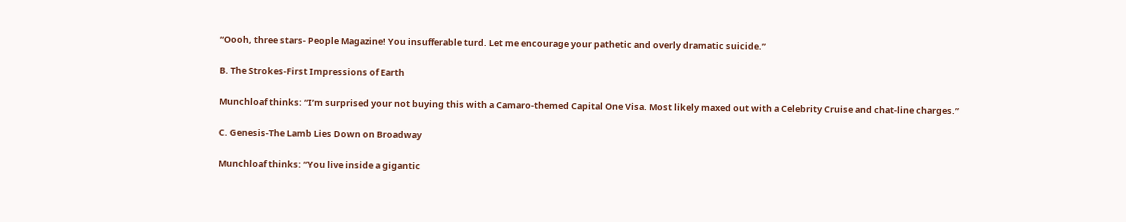“Oooh, three stars- People Magazine! You insufferable turd. Let me encourage your pathetic and overly dramatic suicide.”

B. The Strokes-First Impressions of Earth

Munchloaf thinks: “I’m surprised your not buying this with a Camaro-themed Capital One Visa. Most likely maxed out with a Celebrity Cruise and chat-line charges.”

C. Genesis-The Lamb Lies Down on Broadway

Munchloaf thinks: “You live inside a gigantic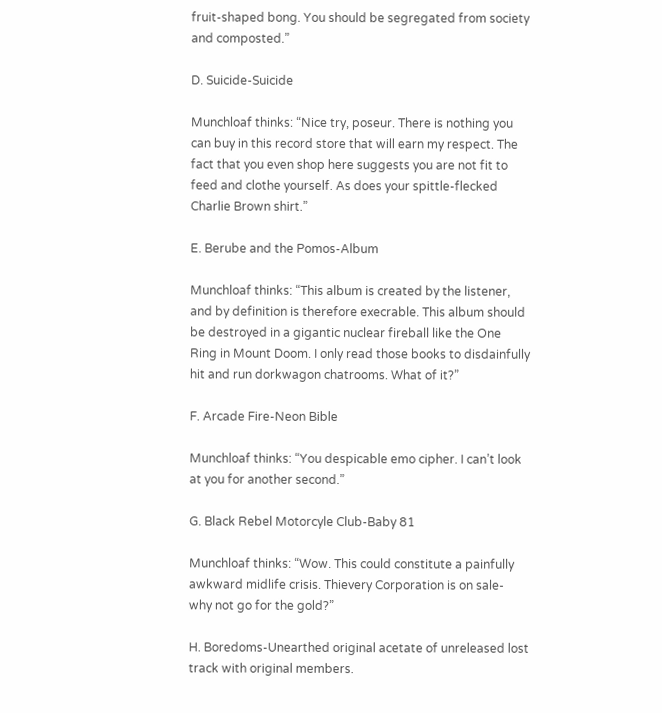fruit-shaped bong. You should be segregated from society and composted.”

D. Suicide-Suicide

Munchloaf thinks: “Nice try, poseur. There is nothing you can buy in this record store that will earn my respect. The fact that you even shop here suggests you are not fit to feed and clothe yourself. As does your spittle-flecked Charlie Brown shirt.”

E. Berube and the Pomos-Album

Munchloaf thinks: “This album is created by the listener, and by definition is therefore execrable. This album should be destroyed in a gigantic nuclear fireball like the One Ring in Mount Doom. I only read those books to disdainfully hit and run dorkwagon chatrooms. What of it?”

F. Arcade Fire-Neon Bible

Munchloaf thinks: “You despicable emo cipher. I can’t look at you for another second.”

G. Black Rebel Motorcyle Club-Baby 81

Munchloaf thinks: “Wow. This could constitute a painfully awkward midlife crisis. Thievery Corporation is on sale- why not go for the gold?”

H. Boredoms-Unearthed original acetate of unreleased lost track with original members.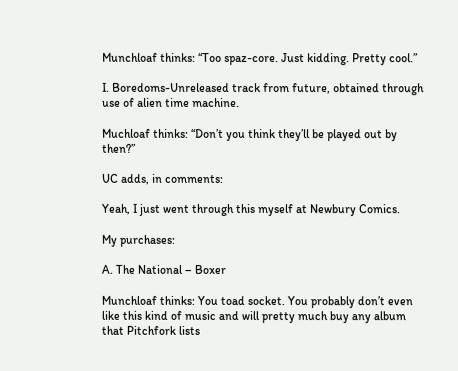Munchloaf thinks: “Too spaz-core. Just kidding. Pretty cool.”

I. Boredoms-Unreleased track from future, obtained through use of alien time machine.

Muchloaf thinks: “Don’t you think they’ll be played out by then?”

UC adds, in comments:

Yeah, I just went through this myself at Newbury Comics.

My purchases:

A. The National – Boxer

Munchloaf thinks: You toad socket. You probably don’t even like this kind of music and will pretty much buy any album that Pitchfork lists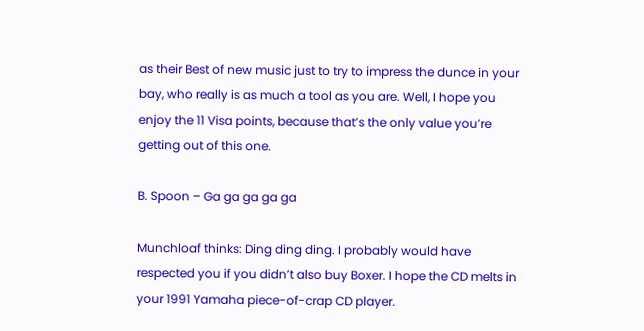as their Best of new music just to try to impress the dunce in your bay, who really is as much a tool as you are. Well, I hope you enjoy the 11 Visa points, because that’s the only value you’re getting out of this one.

B. Spoon – Ga ga ga ga ga

Munchloaf thinks: Ding ding ding. I probably would have respected you if you didn’t also buy Boxer. I hope the CD melts in your 1991 Yamaha piece-of-crap CD player.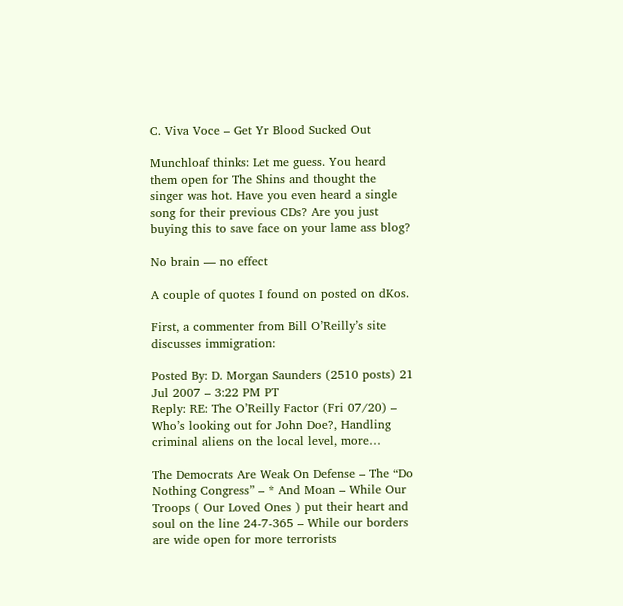C. Viva Voce – Get Yr Blood Sucked Out

Munchloaf thinks: Let me guess. You heard them open for The Shins and thought the singer was hot. Have you even heard a single song for their previous CDs? Are you just buying this to save face on your lame ass blog?

No brain — no effect

A couple of quotes I found on posted on dKos.

First, a commenter from Bill O’Reilly’s site discusses immigration:

Posted By: D. Morgan Saunders (2510 posts) 21 Jul 2007 – 3:22 PM PT
Reply: RE: The O’Reilly Factor (Fri 07/20) – Who’s looking out for John Doe?, Handling criminal aliens on the local level, more…

The Democrats Are Weak On Defense – The “Do Nothing Congress” – * And Moan – While Our Troops ( Our Loved Ones ) put their heart and soul on the line 24-7-365 – While our borders are wide open for more terrorists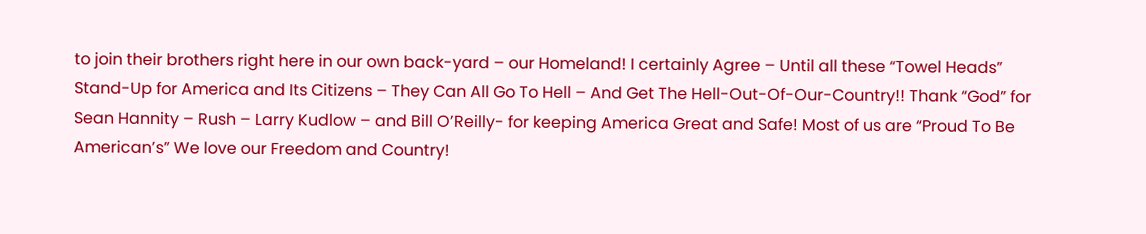to join their brothers right here in our own back-yard – our Homeland! I certainly Agree – Until all these “Towel Heads” Stand-Up for America and Its Citizens – They Can All Go To Hell – And Get The Hell-Out-Of-Our-Country!! Thank “God” for Sean Hannity – Rush – Larry Kudlow – and Bill O’Reilly- for keeping America Great and Safe! Most of us are “Proud To Be American’s” We love our Freedom and Country!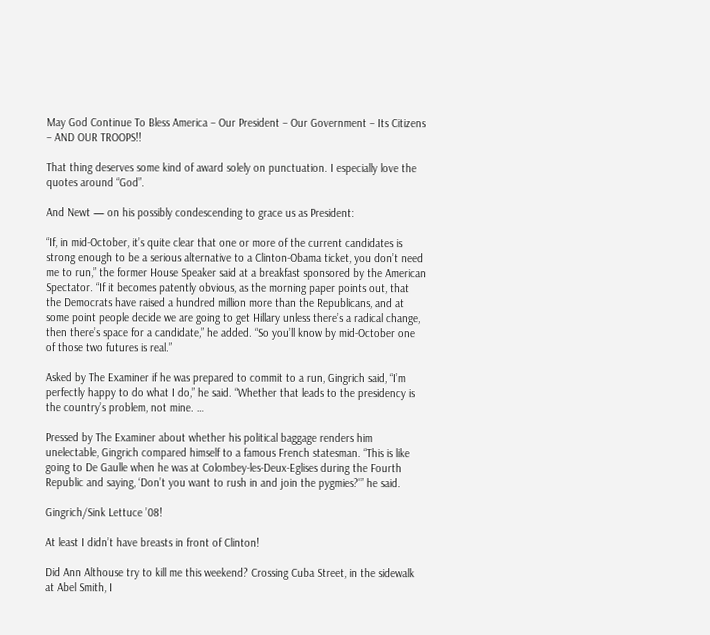May God Continue To Bless America – Our President – Our Government – Its Citizens – AND OUR TROOPS!!

That thing deserves some kind of award solely on punctuation. I especially love the quotes around “God”.

And Newt — on his possibly condescending to grace us as President:

“If, in mid-October, it’s quite clear that one or more of the current candidates is strong enough to be a serious alternative to a Clinton-Obama ticket, you don’t need me to run,” the former House Speaker said at a breakfast sponsored by the American Spectator. “If it becomes patently obvious, as the morning paper points out, that the Democrats have raised a hundred million more than the Republicans, and at some point people decide we are going to get Hillary unless there’s a radical change, then there’s space for a candidate,” he added. “So you’ll know by mid-October one of those two futures is real.”

Asked by The Examiner if he was prepared to commit to a run, Gingrich said, “I’m perfectly happy to do what I do,” he said. “Whether that leads to the presidency is the country’s problem, not mine. …

Pressed by The Examiner about whether his political baggage renders him unelectable, Gingrich compared himself to a famous French statesman. “This is like going to De Gaulle when he was at Colombey-les-Deux-Eglises during the Fourth Republic and saying, ‘Don’t you want to rush in and join the pygmies?'” he said.

Gingrich/Sink Lettuce ’08!

At least I didn’t have breasts in front of Clinton!

Did Ann Althouse try to kill me this weekend? Crossing Cuba Street, in the sidewalk at Abel Smith, I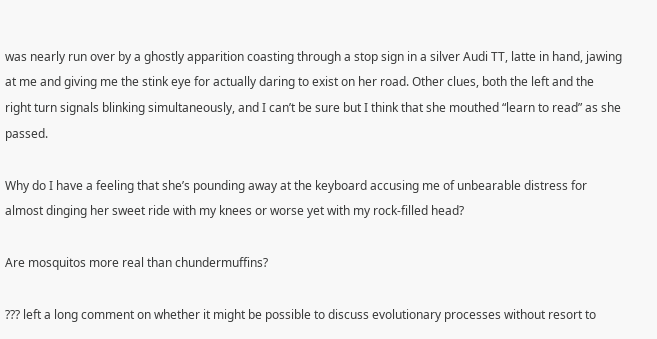was nearly run over by a ghostly apparition coasting through a stop sign in a silver Audi TT, latte in hand, jawing at me and giving me the stink eye for actually daring to exist on her road. Other clues, both the left and the right turn signals blinking simultaneously, and I can’t be sure but I think that she mouthed “learn to read” as she passed.

Why do I have a feeling that she’s pounding away at the keyboard accusing me of unbearable distress for almost dinging her sweet ride with my knees or worse yet with my rock-filled head?

Are mosquitos more real than chundermuffins?

??? left a long comment on whether it might be possible to discuss evolutionary processes without resort to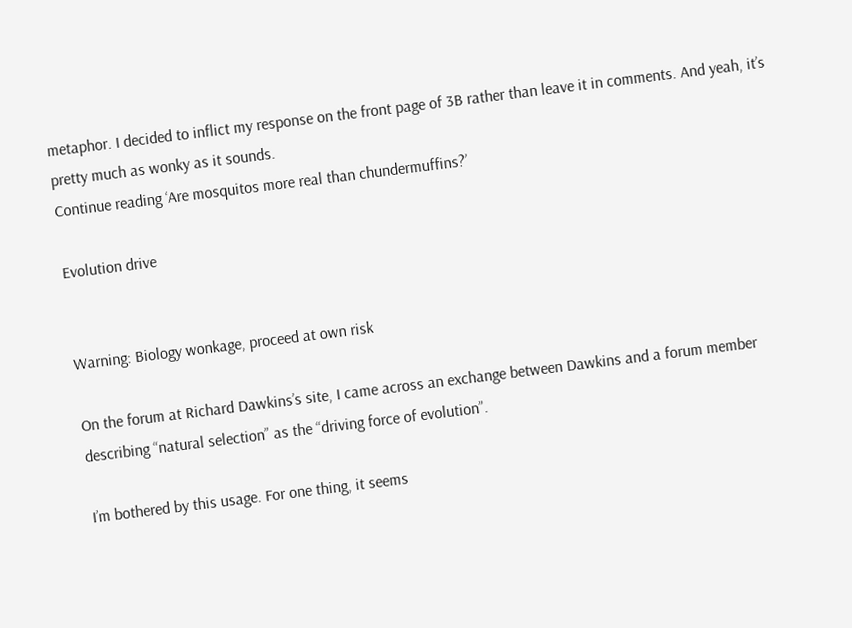metaphor. I decided to inflict my response on the front page of 3B rather than leave it in comments. And yeah, it’s pretty much as wonky as it sounds.
Continue reading ‘Are mosquitos more real than chundermuffins?’

Evolution drive


Warning: Biology wonkage, proceed at own risk

On the forum at Richard Dawkins’s site, I came across an exchange between Dawkins and a forum member describing “natural selection” as the “driving force of evolution”.

I’m bothered by this usage. For one thing, it seems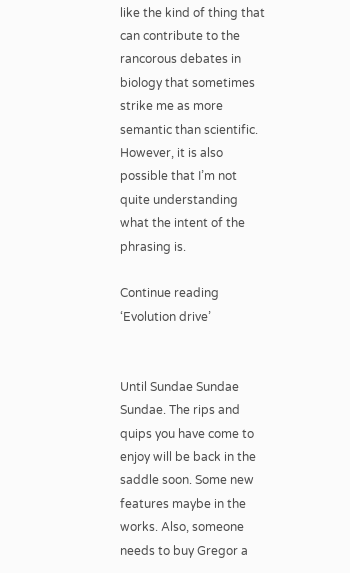like the kind of thing that can contribute to the rancorous debates in biology that sometimes strike me as more semantic than scientific. However, it is also possible that I’m not quite understanding what the intent of the phrasing is.

Continue reading ‘Evolution drive’


Until Sundae Sundae Sundae. The rips and quips you have come to enjoy will be back in the saddle soon. Some new features maybe in the works. Also, someone needs to buy Gregor a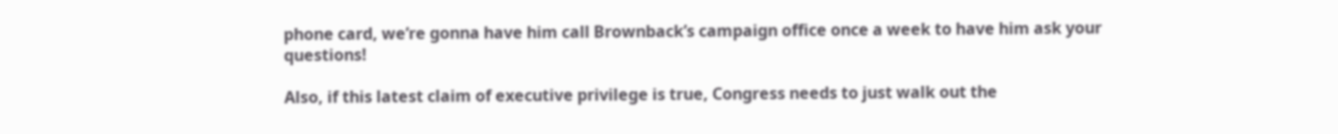phone card, we’re gonna have him call Brownback’s campaign office once a week to have him ask your questions!

Also, if this latest claim of executive privilege is true, Congress needs to just walk out the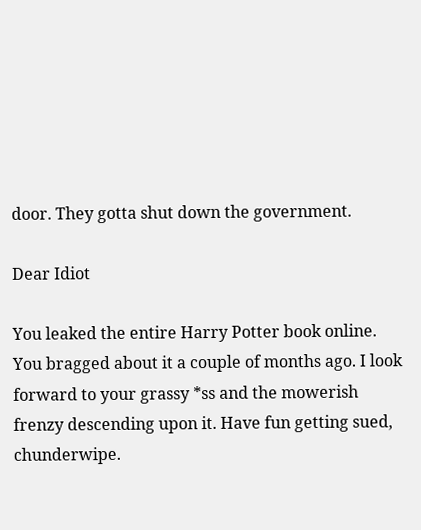door. They gotta shut down the government.

Dear Idiot

You leaked the entire Harry Potter book online. You bragged about it a couple of months ago. I look forward to your grassy *ss and the mowerish frenzy descending upon it. Have fun getting sued, chunderwipe.